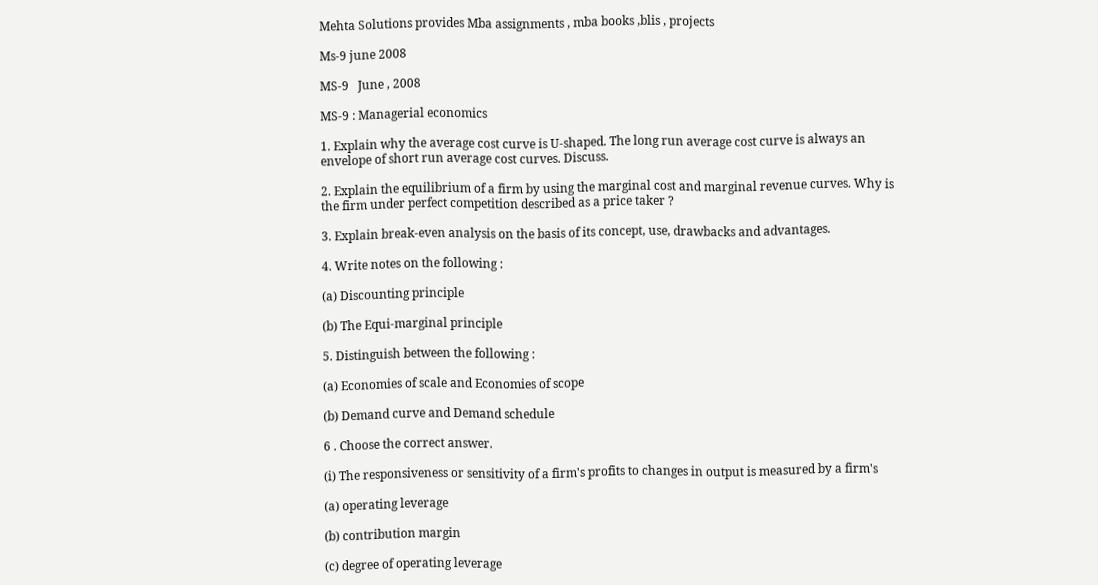Mehta Solutions provides Mba assignments , mba books ,blis , projects

Ms-9 june 2008

MS-9   June , 2008

MS-9 : Managerial economics

1. Explain why the average cost curve is U-shaped. The long run average cost curve is always an envelope of short run average cost curves. Discuss.

2. Explain the equilibrium of a firm by using the marginal cost and marginal revenue curves. Why is the firm under perfect competition described as a price taker ?

3. Explain break-even analysis on the basis of its concept, use, drawbacks and advantages.

4. Write notes on the following :

(a) Discounting principle

(b) The Equi-marginal principle

5. Distinguish between the following :

(a) Economies of scale and Economies of scope

(b) Demand curve and Demand schedule

6 . Choose the correct answer.

(i) The responsiveness or sensitivity of a firm's profits to changes in output is measured by a firm's

(a) operating leverage

(b) contribution margin

(c) degree of operating leverage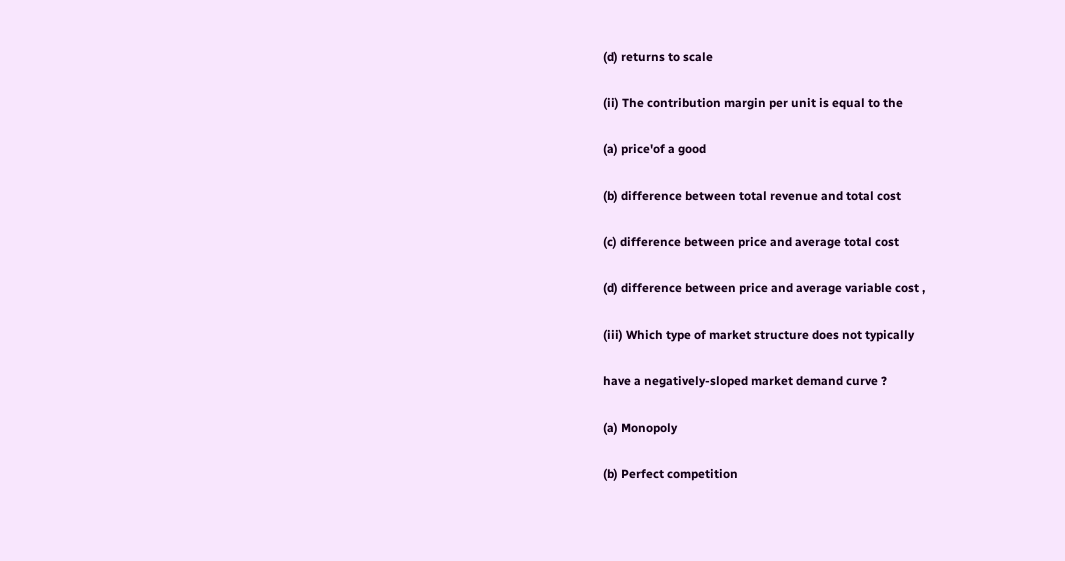(d) returns to scale

(ii) The contribution margin per unit is equal to the

(a) price'of a good

(b) difference between total revenue and total cost

(c) difference between price and average total cost

(d) difference between price and average variable cost ,

(iii) Which type of market structure does not typically

have a negatively-sloped market demand curve ?

(a) Monopoly

(b) Perfect competition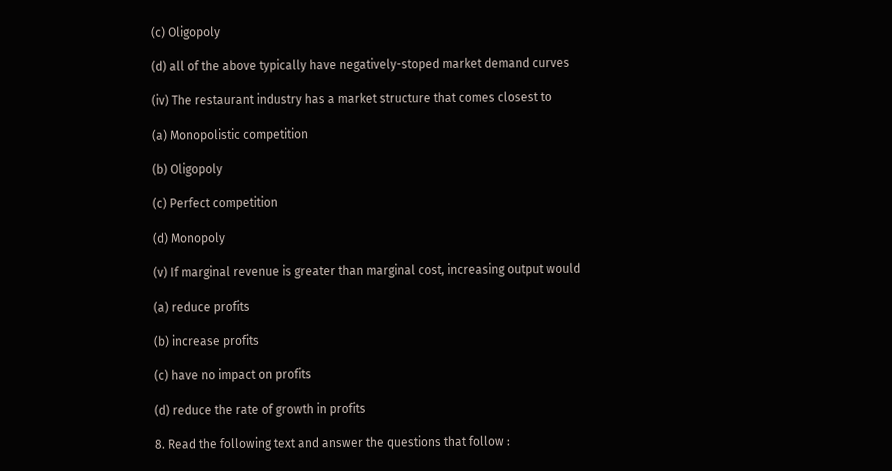(c) Oligopoly

(d) all of the above typically have negatively-stoped market demand curves

(iv) The restaurant industry has a market structure that comes closest to

(a) Monopolistic competition

(b) Oligopoly

(c) Perfect competition

(d) Monopoly

(v) If marginal revenue is greater than marginal cost, increasing output would

(a) reduce profits

(b) increase profits

(c) have no impact on profits

(d) reduce the rate of growth in profits

8. Read the following text and answer the questions that follow :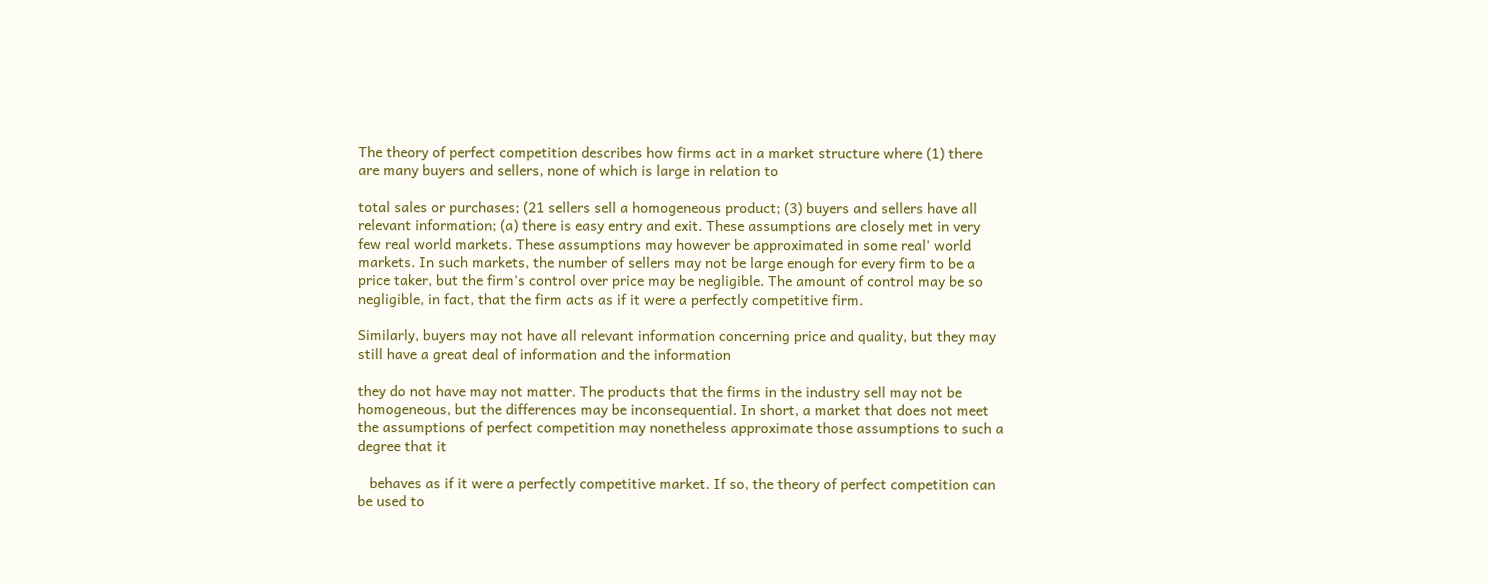The theory of perfect competition describes how firms act in a market structure where (1) there are many buyers and sellers, none of which is large in relation to

total sales or purchases; (21 sellers sell a homogeneous product; (3) buyers and sellers have all relevant information; (a) there is easy entry and exit. These assumptions are closely met in very few real world markets. These assumptions may however be approximated in some real' world markets. In such markets, the number of sellers may not be large enough for every firm to be a price taker, but the firm's control over price may be negligible. The amount of control may be so negligible, in fact, that the firm acts as if it were a perfectly competitive firm.

Similarly, buyers may not have all relevant information concerning price and quality, but they may still have a great deal of information and the information

they do not have may not matter. The products that the firms in the industry sell may not be homogeneous, but the differences may be inconsequential. In short, a market that does not meet the assumptions of perfect competition may nonetheless approximate those assumptions to such a degree that it

   behaves as if it were a perfectly competitive market. If so, the theory of perfect competition can be used to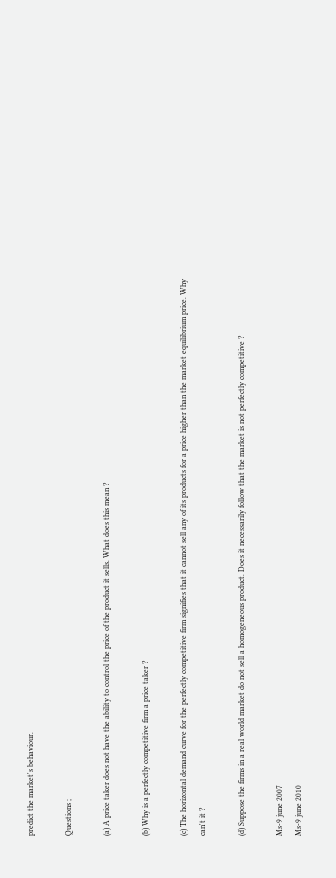predict the market's behaviour.

Questions ;

(a) A price taker does not have the ability to control the price of the product it sells. What does this mean ?

(b) Why is a perfectly competitive firm a price taker ?

(c) The horizontal demand curve for the perfectly competitive firm signifies that it cannot sell any of its products for a price higher than the market equilibrium price. Why can't it ?

(d) Suppose the firms in a real world market do not sell a homogeneous product. Does it necessarily follow that the market is not perfectly competitive ?

Ms-9 june 2007
Ms-9 june 2010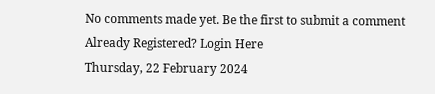No comments made yet. Be the first to submit a comment
Already Registered? Login Here
Thursday, 22 February 2024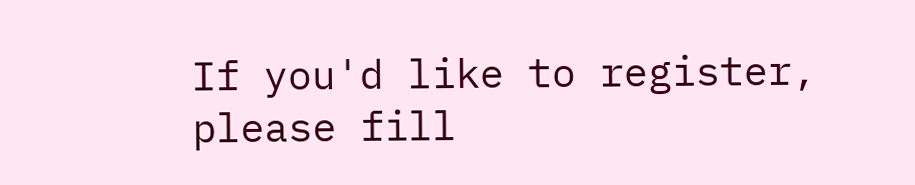If you'd like to register, please fill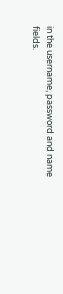in the username, password and name fields.